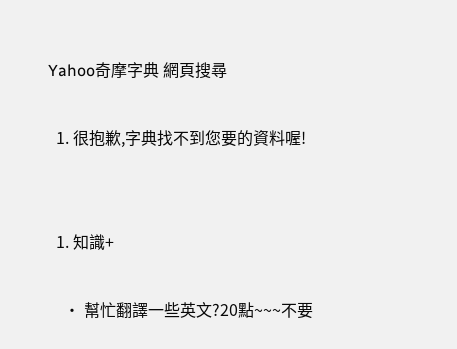Yahoo奇摩字典 網頁搜尋

  1. 很抱歉,字典找不到您要的資料喔!


  1. 知識+

    • 幫忙翻譯一些英文?20點~~~不要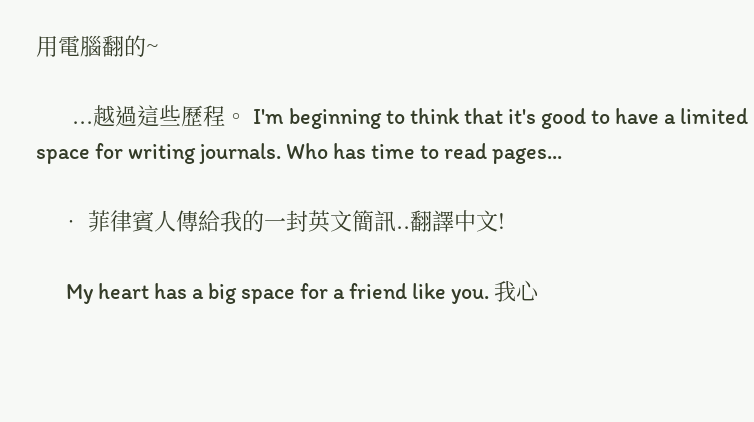用電腦翻的~

      ...越過這些歷程。 I'm beginning to think that it's good to have a limited space for writing journals. Who has time to read pages...

    • 菲律賓人傳給我的一封英文簡訊..翻譯中文!

      My heart has a big space for a friend like you. 我心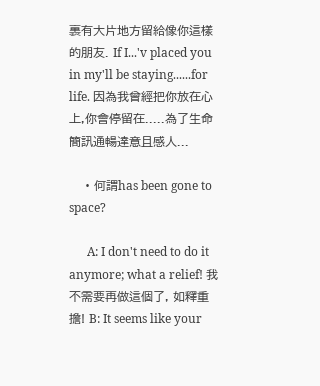裏有大片地方留給像你這樣的朋友. If I...'v placed you in my'll be staying......for life. 因為我曾經把你放在心上,你會停留在.....為了生命 簡訊通暢達意且感人...

    • 何謂has been gone to space?

      A: I don't need to do it anymore; what a relief! 我不需要再做這個了, 如釋重擔! B: It seems like your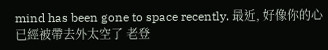mind has been gone to space recently. 最近, 好像你的心已經被帶去外太空了 老登